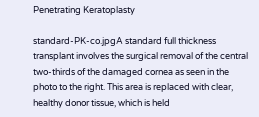Penetrating Keratoplasty

standard-PK-co.jpgA standard full thickness transplant involves the surgical removal of the central two-thirds of the damaged cornea as seen in the photo to the right. This area is replaced with clear, healthy donor tissue, which is held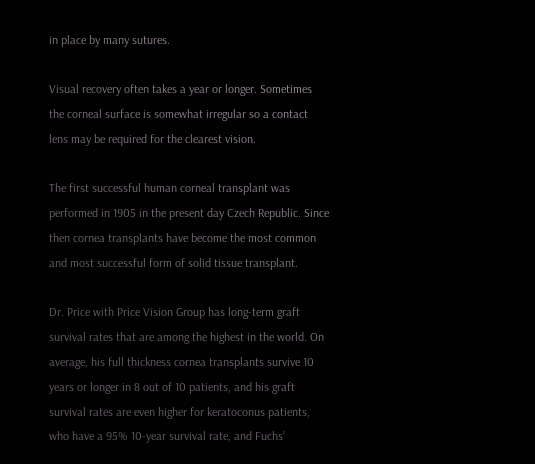in place by many sutures.

Visual recovery often takes a year or longer. Sometimes the corneal surface is somewhat irregular so a contact lens may be required for the clearest vision.

The first successful human corneal transplant was performed in 1905 in the present day Czech Republic. Since then cornea transplants have become the most common and most successful form of solid tissue transplant.

Dr. Price with Price Vision Group has long-term graft survival rates that are among the highest in the world. On average, his full thickness cornea transplants survive 10 years or longer in 8 out of 10 patients, and his graft survival rates are even higher for keratoconus patients, who have a 95% 10-year survival rate, and Fuchs’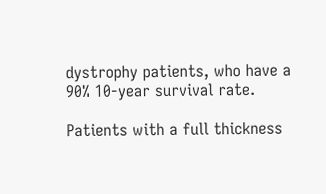dystrophy patients, who have a 90% 10-year survival rate.

Patients with a full thickness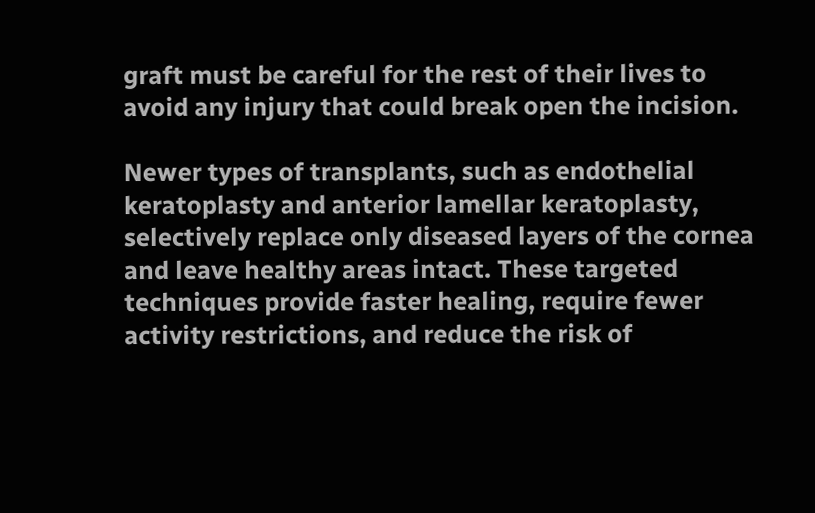graft must be careful for the rest of their lives to avoid any injury that could break open the incision.

Newer types of transplants, such as endothelial keratoplasty and anterior lamellar keratoplasty, selectively replace only diseased layers of the cornea and leave healthy areas intact. These targeted techniques provide faster healing, require fewer activity restrictions, and reduce the risk of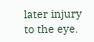later injury to the eye.